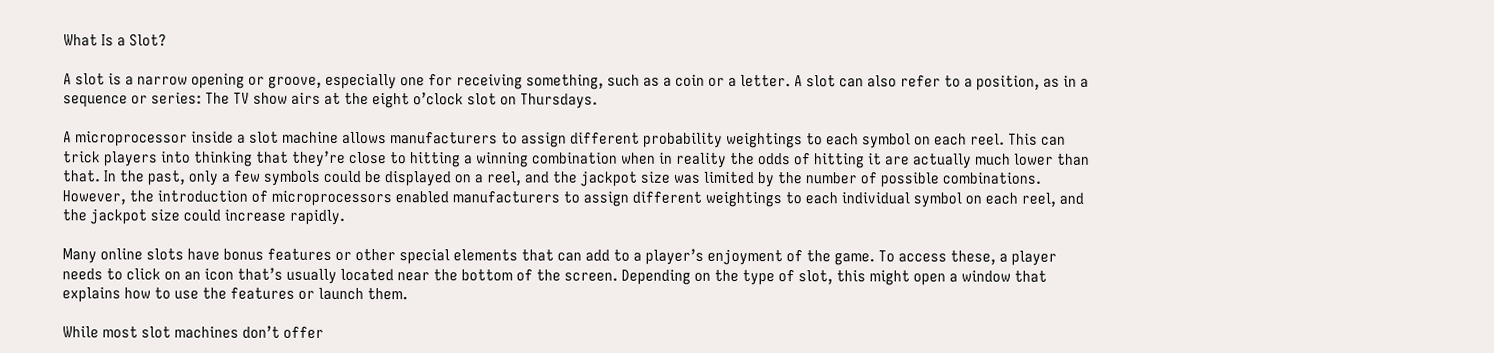What Is a Slot?

A slot is a narrow opening or groove, especially one for receiving something, such as a coin or a letter. A slot can also refer to a position, as in a sequence or series: The TV show airs at the eight o’clock slot on Thursdays.

A microprocessor inside a slot machine allows manufacturers to assign different probability weightings to each symbol on each reel. This can trick players into thinking that they’re close to hitting a winning combination when in reality the odds of hitting it are actually much lower than that. In the past, only a few symbols could be displayed on a reel, and the jackpot size was limited by the number of possible combinations. However, the introduction of microprocessors enabled manufacturers to assign different weightings to each individual symbol on each reel, and the jackpot size could increase rapidly.

Many online slots have bonus features or other special elements that can add to a player’s enjoyment of the game. To access these, a player needs to click on an icon that’s usually located near the bottom of the screen. Depending on the type of slot, this might open a window that explains how to use the features or launch them.

While most slot machines don’t offer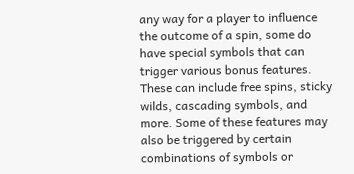any way for a player to influence the outcome of a spin, some do have special symbols that can trigger various bonus features. These can include free spins, sticky wilds, cascading symbols, and more. Some of these features may also be triggered by certain combinations of symbols or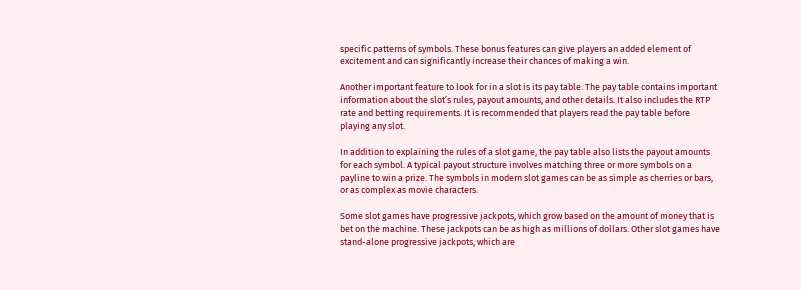specific patterns of symbols. These bonus features can give players an added element of excitement and can significantly increase their chances of making a win.

Another important feature to look for in a slot is its pay table. The pay table contains important information about the slot’s rules, payout amounts, and other details. It also includes the RTP rate and betting requirements. It is recommended that players read the pay table before playing any slot.

In addition to explaining the rules of a slot game, the pay table also lists the payout amounts for each symbol. A typical payout structure involves matching three or more symbols on a payline to win a prize. The symbols in modern slot games can be as simple as cherries or bars, or as complex as movie characters.

Some slot games have progressive jackpots, which grow based on the amount of money that is bet on the machine. These jackpots can be as high as millions of dollars. Other slot games have stand-alone progressive jackpots, which are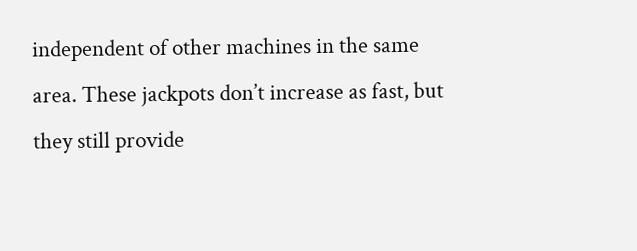independent of other machines in the same area. These jackpots don’t increase as fast, but they still provide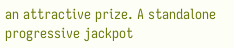an attractive prize. A standalone progressive jackpot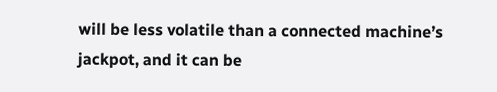will be less volatile than a connected machine’s jackpot, and it can be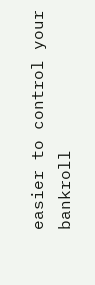easier to control your bankroll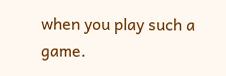when you play such a game.